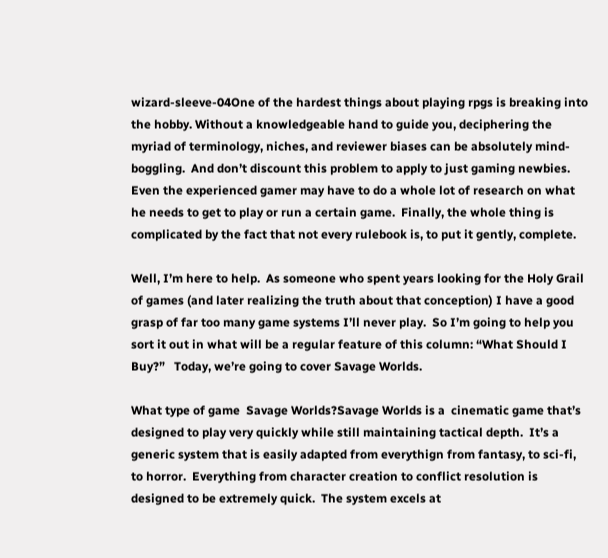wizard-sleeve-04One of the hardest things about playing rpgs is breaking into the hobby. Without a knowledgeable hand to guide you, deciphering the myriad of terminology, niches, and reviewer biases can be absolutely mind-boggling.  And don’t discount this problem to apply to just gaming newbies.  Even the experienced gamer may have to do a whole lot of research on what he needs to get to play or run a certain game.  Finally, the whole thing is complicated by the fact that not every rulebook is, to put it gently, complete.

Well, I’m here to help.  As someone who spent years looking for the Holy Grail of games (and later realizing the truth about that conception) I have a good grasp of far too many game systems I’ll never play.  So I’m going to help you sort it out in what will be a regular feature of this column: “What Should I Buy?”   Today, we’re going to cover Savage Worlds.

What type of game  Savage Worlds?Savage Worlds is a  cinematic game that’s designed to play very quickly while still maintaining tactical depth.  It’s a generic system that is easily adapted from everythign from fantasy, to sci-fi, to horror.  Everything from character creation to conflict resolution is designed to be extremely quick.  The system excels at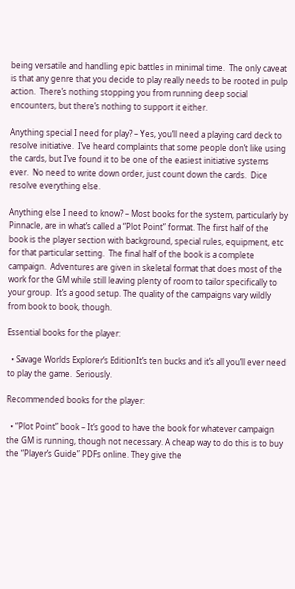being versatile and handling epic battles in minimal time.  The only caveat is that any genre that you decide to play really needs to be rooted in pulp action.  There’s nothing stopping you from running deep social encounters, but there’s nothing to support it either.

Anything special I need for play? – Yes, you’ll need a playing card deck to resolve initiative.  I’ve heard complaints that some people don’t like using the cards, but I’ve found it to be one of the easiest initiative systems ever.  No need to write down order, just count down the cards.  Dice resolve everything else.

Anything else I need to know? – Most books for the system, particularly by Pinnacle, are in what’s called a “Plot Point” format. The first half of the book is the player section with background, special rules, equipment, etc for that particular setting.  The final half of the book is a complete campaign.  Adventures are given in skeletal format that does most of the work for the GM while still leaving plenty of room to tailor specifically to your group.  It’s a good setup. The quality of the campaigns vary wildly from book to book, though.

Essential books for the player:

  • Savage Worlds Explorer’s EditionIt’s ten bucks and it’s all you’ll ever need to play the game.  Seriously.

Recommended books for the player:

  • “Plot Point” book – It’s good to have the book for whatever campaign the GM is running, though not necessary. A cheap way to do this is to buy the “Player’s Guide” PDFs online. They give the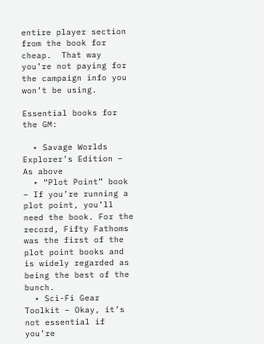entire player section from the book for cheap.  That way you’re not paying for the campaign info you won’t be using.

Essential books for the GM:

  • Savage Worlds Explorer’s Edition – As above
  • “Plot Point” book – If you’re running a plot point, you’ll need the book. For the record, Fifty Fathoms was the first of the plot point books and is widely regarded as being the best of the bunch.
  • Sci-Fi Gear Toolkit – Okay, it’s not essential if you’re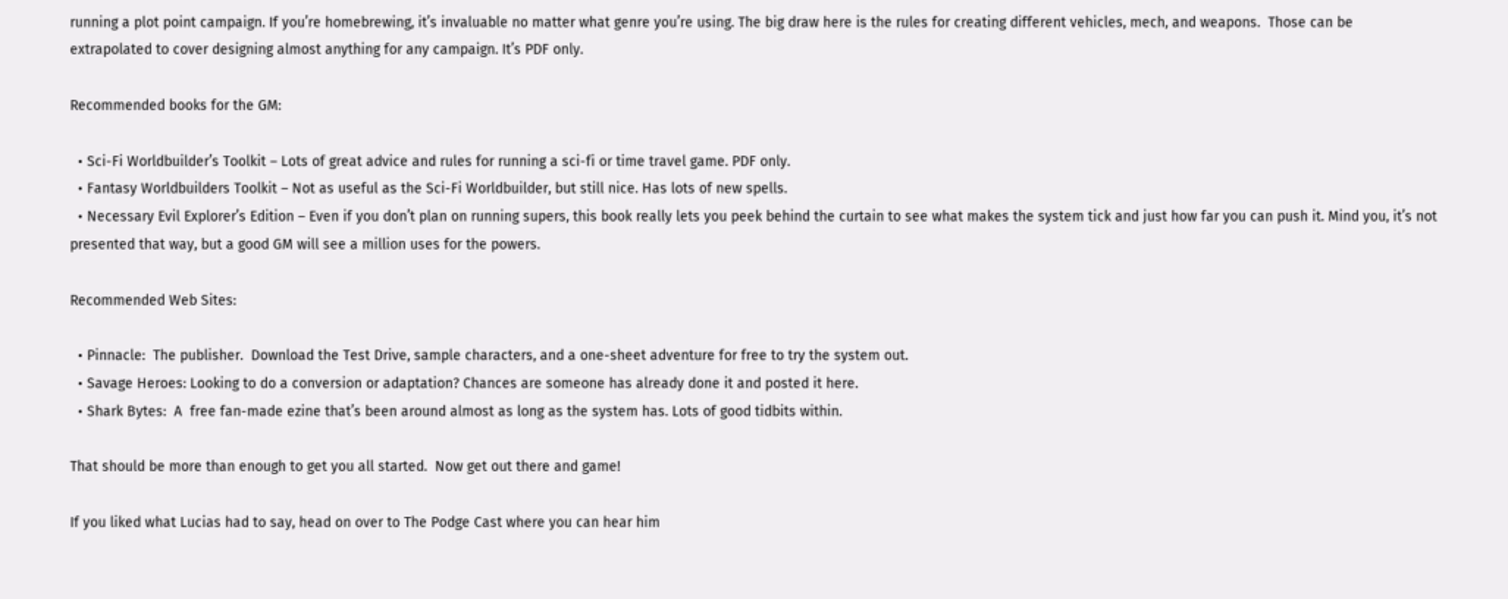running a plot point campaign. If you’re homebrewing, it’s invaluable no matter what genre you’re using. The big draw here is the rules for creating different vehicles, mech, and weapons.  Those can be extrapolated to cover designing almost anything for any campaign. It’s PDF only.

Recommended books for the GM:

  • Sci-Fi Worldbuilder’s Toolkit – Lots of great advice and rules for running a sci-fi or time travel game. PDF only.
  • Fantasy Worldbuilders Toolkit – Not as useful as the Sci-Fi Worldbuilder, but still nice. Has lots of new spells.
  • Necessary Evil Explorer’s Edition – Even if you don’t plan on running supers, this book really lets you peek behind the curtain to see what makes the system tick and just how far you can push it. Mind you, it’s not presented that way, but a good GM will see a million uses for the powers.

Recommended Web Sites:

  • Pinnacle:  The publisher.  Download the Test Drive, sample characters, and a one-sheet adventure for free to try the system out.
  • Savage Heroes: Looking to do a conversion or adaptation? Chances are someone has already done it and posted it here.
  • Shark Bytes:  A  free fan-made ezine that’s been around almost as long as the system has. Lots of good tidbits within.

That should be more than enough to get you all started.  Now get out there and game!

If you liked what Lucias had to say, head on over to The Podge Cast where you can hear him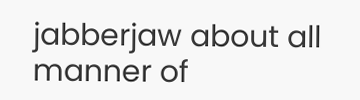jabberjaw about all manner of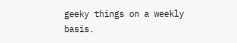geeky things on a weekly basis.